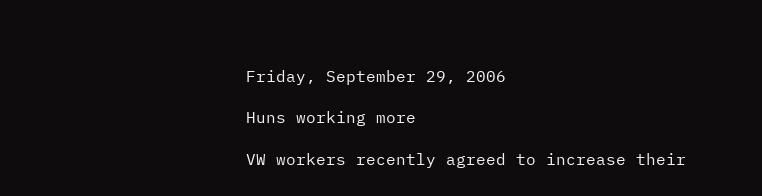Friday, September 29, 2006

Huns working more

VW workers recently agreed to increase their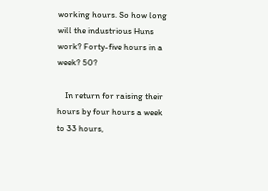working hours. So how long will the industrious Huns work? Forty-five hours in a week? 50?

    In return for raising their hours by four hours a week to 33 hours,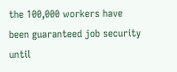the 100,000 workers have been guaranteed job security until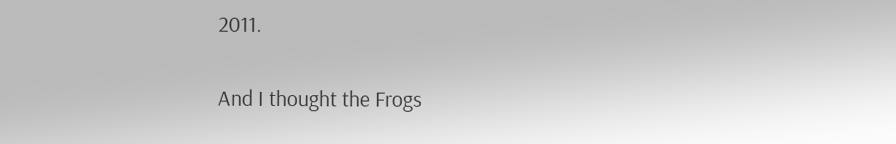2011.

And I thought the Frogs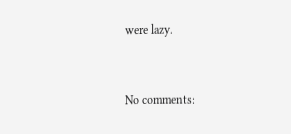were lazy.


No comments: